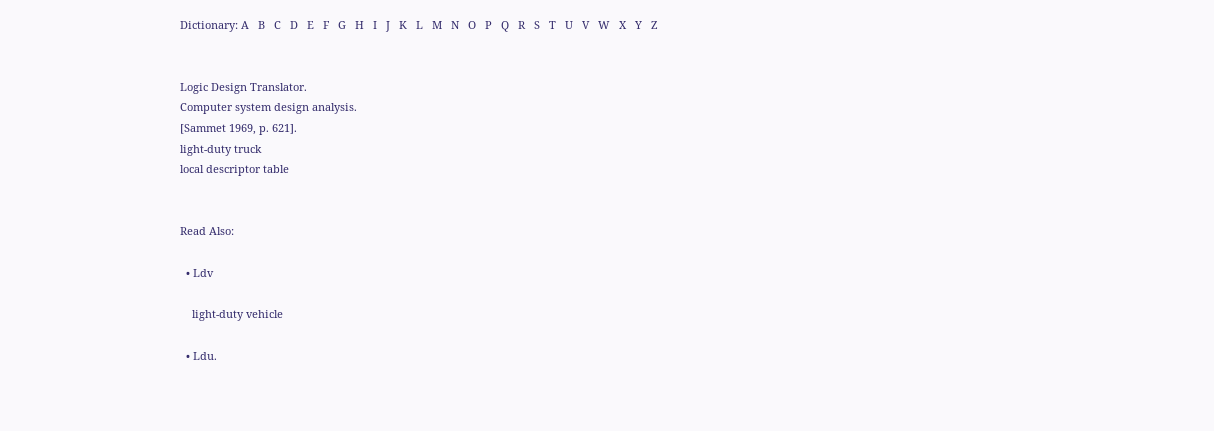Dictionary: A   B   C   D   E   F   G   H   I   J   K   L   M   N   O   P   Q   R   S   T   U   V   W   X   Y   Z


Logic Design Translator.
Computer system design analysis.
[Sammet 1969, p. 621].
light-duty truck
local descriptor table


Read Also:

  • Ldv

    light-duty vehicle

  • Ldu.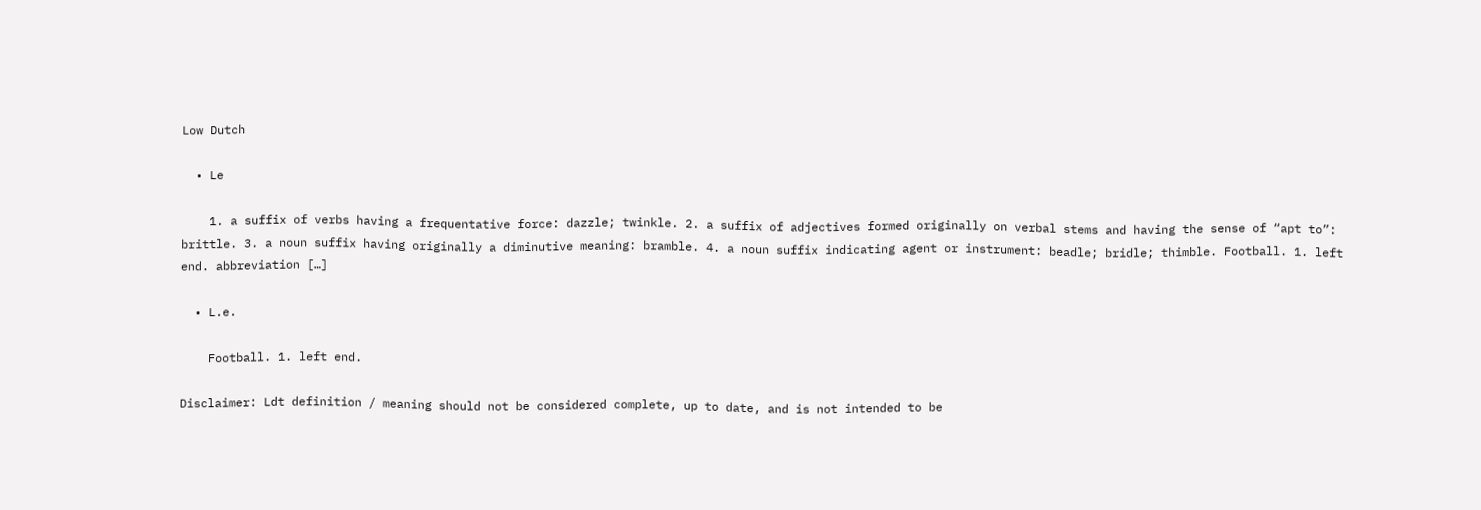Low Dutch

  • Le

    1. a suffix of verbs having a frequentative force: dazzle; twinkle. 2. a suffix of adjectives formed originally on verbal stems and having the sense of “apt to”: brittle. 3. a noun suffix having originally a diminutive meaning: bramble. 4. a noun suffix indicating agent or instrument: beadle; bridle; thimble. Football. 1. left end. abbreviation […]

  • L.e.

    Football. 1. left end.

Disclaimer: Ldt definition / meaning should not be considered complete, up to date, and is not intended to be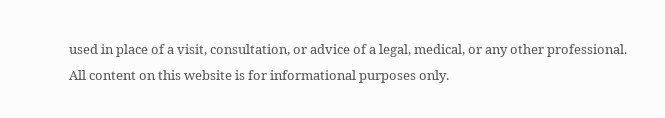used in place of a visit, consultation, or advice of a legal, medical, or any other professional. All content on this website is for informational purposes only.